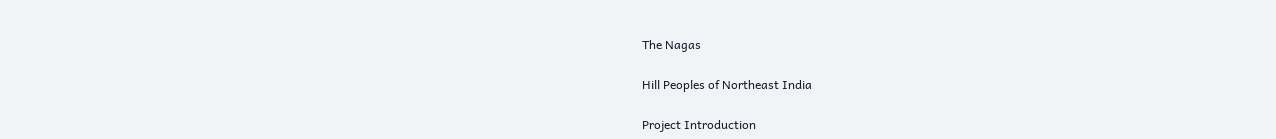The Nagas

Hill Peoples of Northeast India

Project Introduction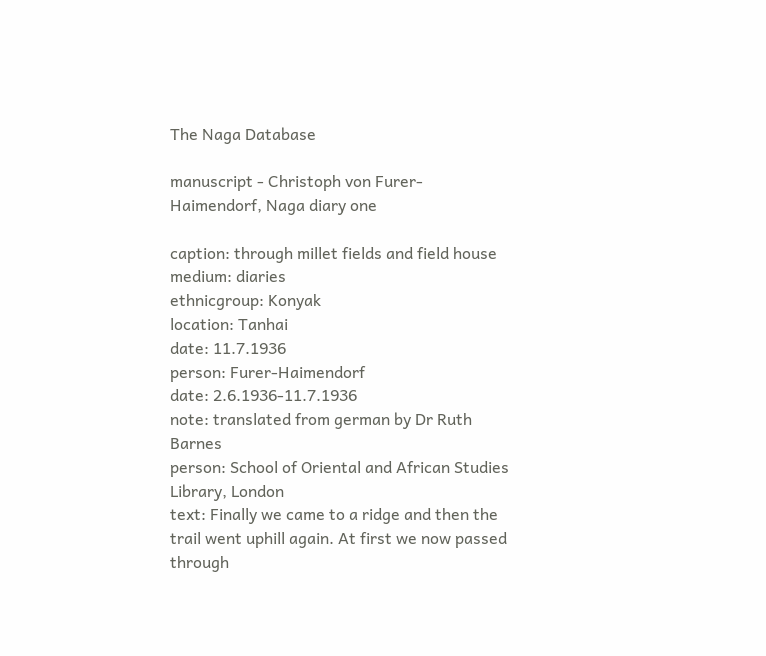The Naga Database

manuscript - Christoph von Furer-Haimendorf, Naga diary one

caption: through millet fields and field house
medium: diaries
ethnicgroup: Konyak
location: Tanhai
date: 11.7.1936
person: Furer-Haimendorf
date: 2.6.1936-11.7.1936
note: translated from german by Dr Ruth Barnes
person: School of Oriental and African Studies Library, London
text: Finally we came to a ridge and then the trail went uphill again. At first we now passed through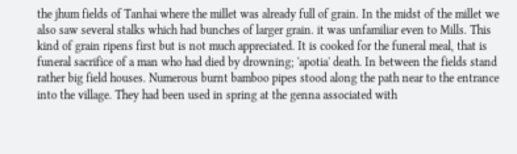the jhum fields of Tanhai where the millet was already full of grain. In the midst of the millet we also saw several stalks which had bunches of larger grain. it was unfamiliar even to Mills. This kind of grain ripens first but is not much appreciated. It is cooked for the funeral meal, that is funeral sacrifice of a man who had died by drowning; 'apotia' death. In between the fields stand rather big field houses. Numerous burnt bamboo pipes stood along the path near to the entrance into the village. They had been used in spring at the genna associated with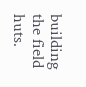building the field huts.